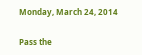Monday, March 24, 2014

Pass the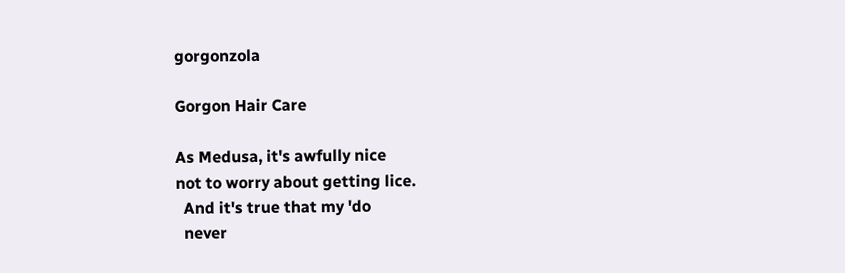gorgonzola

Gorgon Hair Care

As Medusa, it's awfully nice
not to worry about getting lice.
  And it's true that my 'do
  never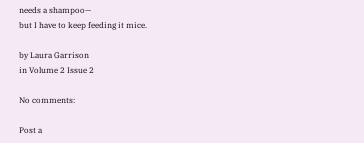needs a shampoo—
but I have to keep feeding it mice.

by Laura Garrison
in Volume 2 Issue 2

No comments:

Post a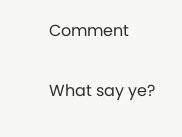Comment

What say ye?